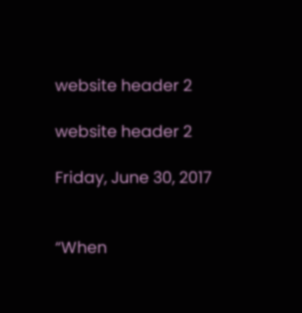website header 2

website header 2

Friday, June 30, 2017


“When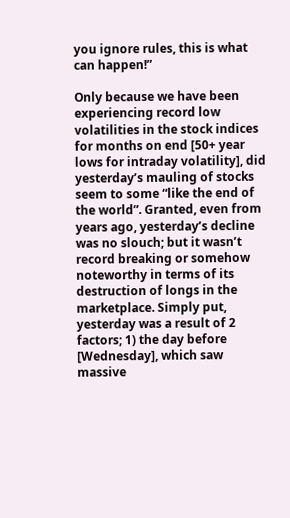you ignore rules, this is what can happen!”

Only because we have been experiencing record low volatilities in the stock indices for months on end [50+ year lows for intraday volatility], did yesterday’s mauling of stocks seem to some “like the end of the world”. Granted, even from years ago, yesterday’s decline was no slouch; but it wasn’t record breaking or somehow noteworthy in terms of its destruction of longs in the marketplace. Simply put, yesterday was a result of 2 factors; 1) the day before [Wednesday], which saw massive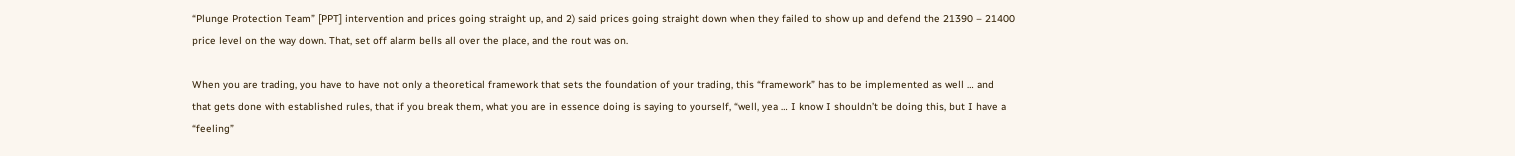“Plunge Protection Team” [PPT] intervention and prices going straight up, and 2) said prices going straight down when they failed to show up and defend the 21390 – 21400 price level on the way down. That, set off alarm bells all over the place, and the rout was on.

When you are trading, you have to have not only a theoretical framework that sets the foundation of your trading, this “framework” has to be implemented as well … and that gets done with established rules, that if you break them, what you are in essence doing is saying to yourself, “well, yea … I know I shouldn’t be doing this, but I have a “feeling”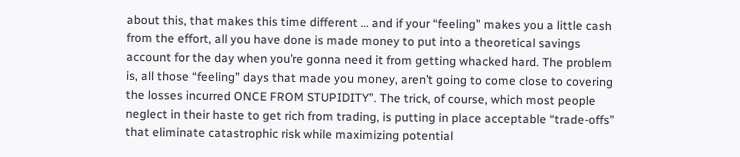about this, that makes this time different … and if your “feeling” makes you a little cash from the effort, all you have done is made money to put into a theoretical savings account for the day when you’re gonna need it from getting whacked hard. The problem is, all those “feeling” days that made you money, aren’t going to come close to covering the losses incurred ONCE FROM STUPIDITY”. The trick, of course, which most people neglect in their haste to get rich from trading, is putting in place acceptable “trade-offs” that eliminate catastrophic risk while maximizing potential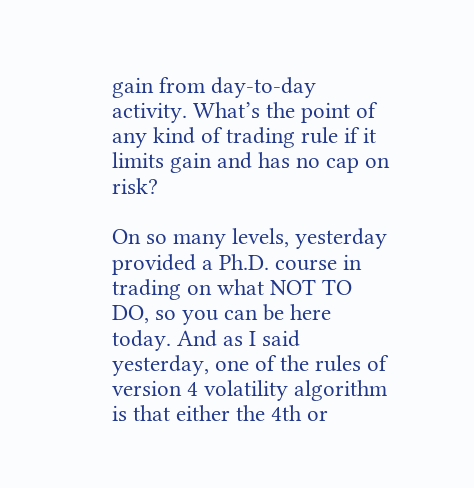gain from day-to-day activity. What’s the point of any kind of trading rule if it limits gain and has no cap on risk?

On so many levels, yesterday provided a Ph.D. course in trading on what NOT TO DO, so you can be here today. And as I said yesterday, one of the rules of version 4 volatility algorithm is that either the 4th or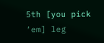5th [you pick ‘em] leg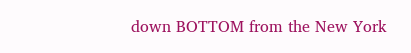down BOTTOM from the New York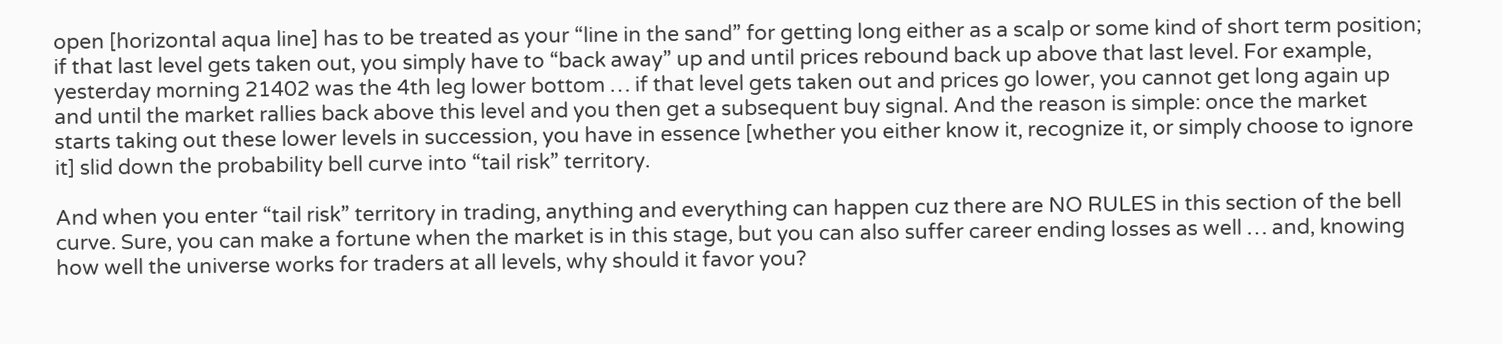open [horizontal aqua line] has to be treated as your “line in the sand” for getting long either as a scalp or some kind of short term position; if that last level gets taken out, you simply have to “back away” up and until prices rebound back up above that last level. For example, yesterday morning 21402 was the 4th leg lower bottom … if that level gets taken out and prices go lower, you cannot get long again up and until the market rallies back above this level and you then get a subsequent buy signal. And the reason is simple: once the market starts taking out these lower levels in succession, you have in essence [whether you either know it, recognize it, or simply choose to ignore it] slid down the probability bell curve into “tail risk” territory.

And when you enter “tail risk” territory in trading, anything and everything can happen cuz there are NO RULES in this section of the bell curve. Sure, you can make a fortune when the market is in this stage, but you can also suffer career ending losses as well … and, knowing how well the universe works for traders at all levels, why should it favor you?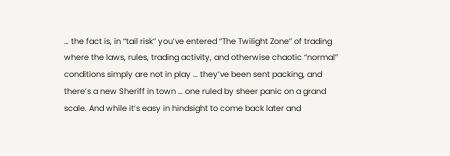… the fact is, in “tail risk” you’ve entered “The Twilight Zone” of trading where the laws, rules, trading activity, and otherwise chaotic “normal” conditions simply are not in play … they’ve been sent packing, and there’s a new Sheriff in town … one ruled by sheer panic on a grand scale. And while it’s easy in hindsight to come back later and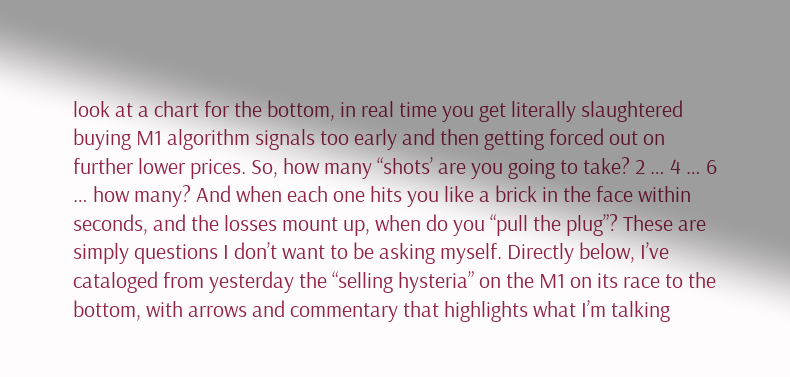look at a chart for the bottom, in real time you get literally slaughtered buying M1 algorithm signals too early and then getting forced out on further lower prices. So, how many “shots’ are you going to take? 2 … 4 … 6 … how many? And when each one hits you like a brick in the face within seconds, and the losses mount up, when do you “pull the plug”? These are simply questions I don’t want to be asking myself. Directly below, I’ve cataloged from yesterday the “selling hysteria” on the M1 on its race to the bottom, with arrows and commentary that highlights what I’m talking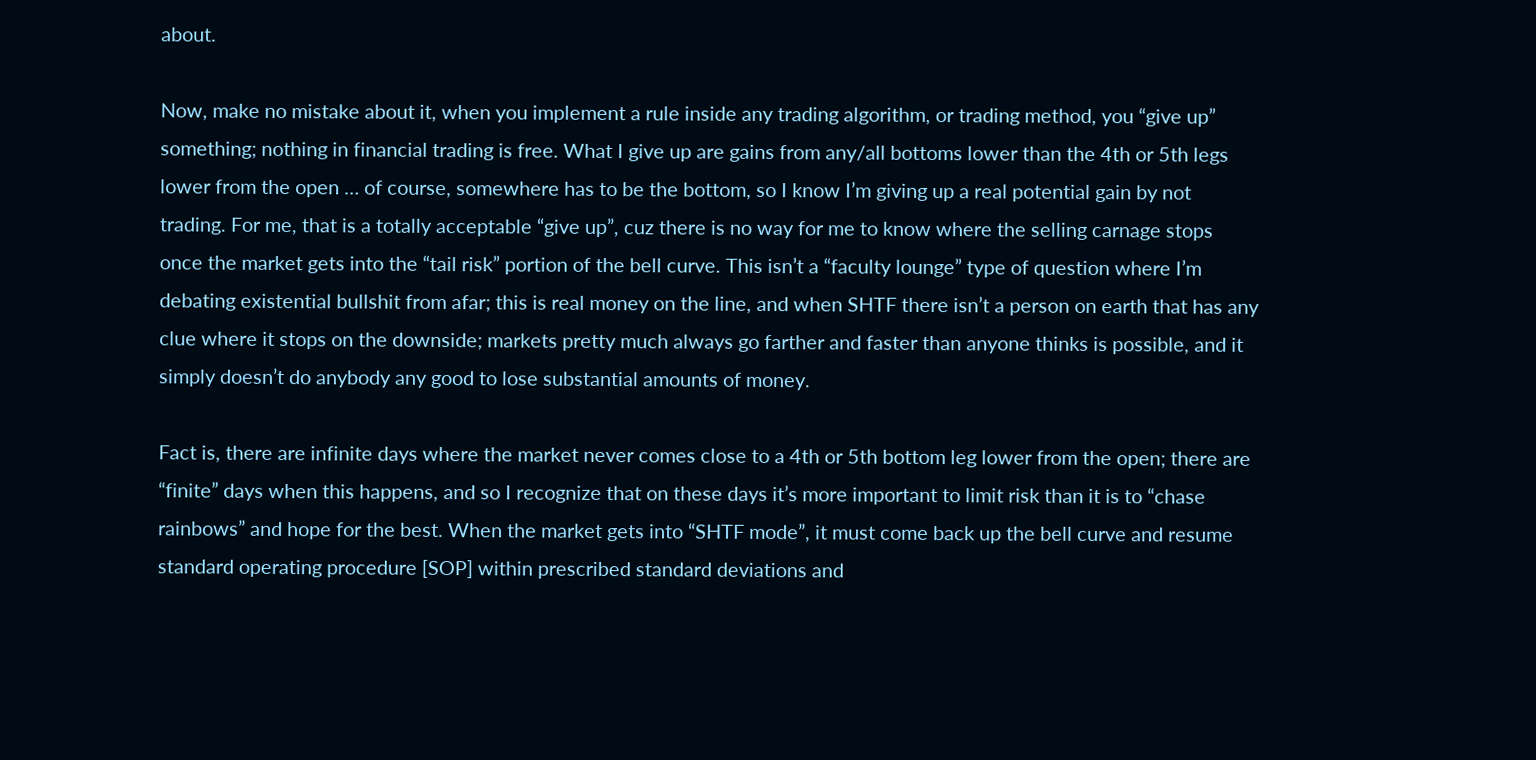about.

Now, make no mistake about it, when you implement a rule inside any trading algorithm, or trading method, you “give up” something; nothing in financial trading is free. What I give up are gains from any/all bottoms lower than the 4th or 5th legs lower from the open … of course, somewhere has to be the bottom, so I know I’m giving up a real potential gain by not trading. For me, that is a totally acceptable “give up”, cuz there is no way for me to know where the selling carnage stops once the market gets into the “tail risk” portion of the bell curve. This isn’t a “faculty lounge” type of question where I’m debating existential bullshit from afar; this is real money on the line, and when SHTF there isn’t a person on earth that has any clue where it stops on the downside; markets pretty much always go farther and faster than anyone thinks is possible, and it simply doesn’t do anybody any good to lose substantial amounts of money.

Fact is, there are infinite days where the market never comes close to a 4th or 5th bottom leg lower from the open; there are “finite” days when this happens, and so I recognize that on these days it’s more important to limit risk than it is to “chase rainbows” and hope for the best. When the market gets into “SHTF mode”, it must come back up the bell curve and resume standard operating procedure [SOP] within prescribed standard deviations and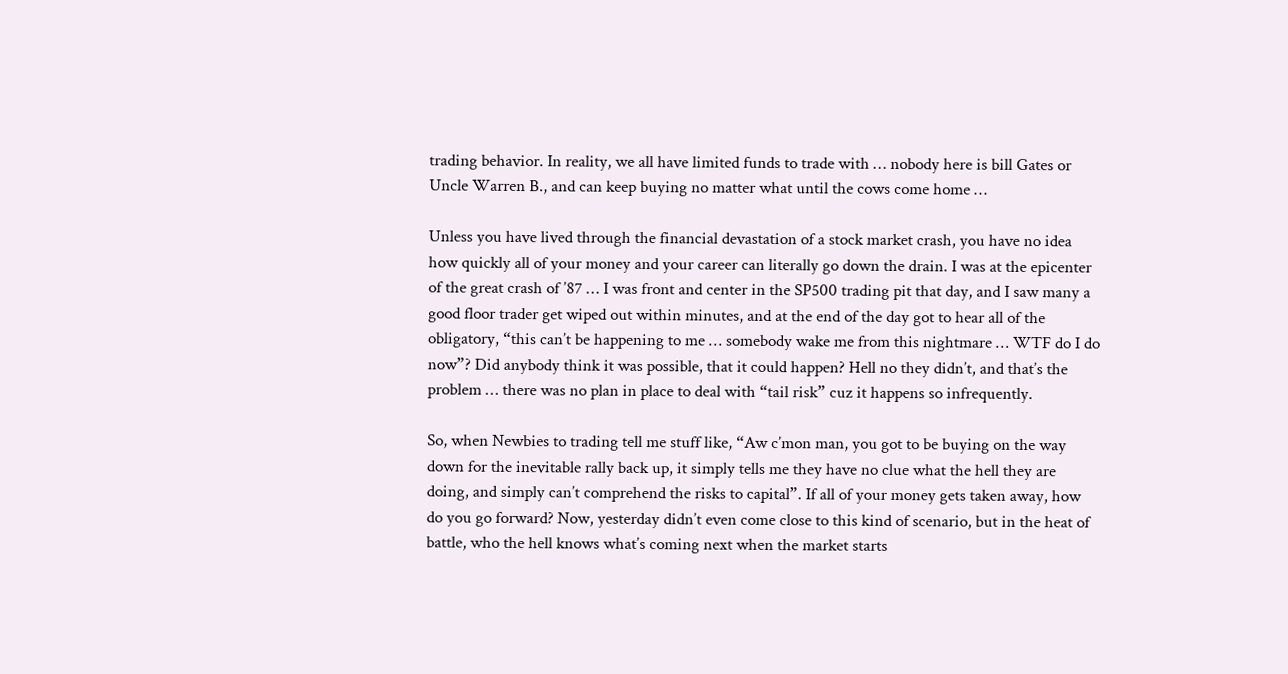trading behavior. In reality, we all have limited funds to trade with … nobody here is bill Gates or Uncle Warren B., and can keep buying no matter what until the cows come home …

Unless you have lived through the financial devastation of a stock market crash, you have no idea how quickly all of your money and your career can literally go down the drain. I was at the epicenter of the great crash of ’87 … I was front and center in the SP500 trading pit that day, and I saw many a good floor trader get wiped out within minutes, and at the end of the day got to hear all of the obligatory, “this can’t be happening to me … somebody wake me from this nightmare … WTF do I do now”? Did anybody think it was possible, that it could happen? Hell no they didn’t, and that’s the problem … there was no plan in place to deal with “tail risk” cuz it happens so infrequently.

So, when Newbies to trading tell me stuff like, “Aw c’mon man, you got to be buying on the way down for the inevitable rally back up, it simply tells me they have no clue what the hell they are doing, and simply can’t comprehend the risks to capital”. If all of your money gets taken away, how do you go forward? Now, yesterday didn’t even come close to this kind of scenario, but in the heat of battle, who the hell knows what’s coming next when the market starts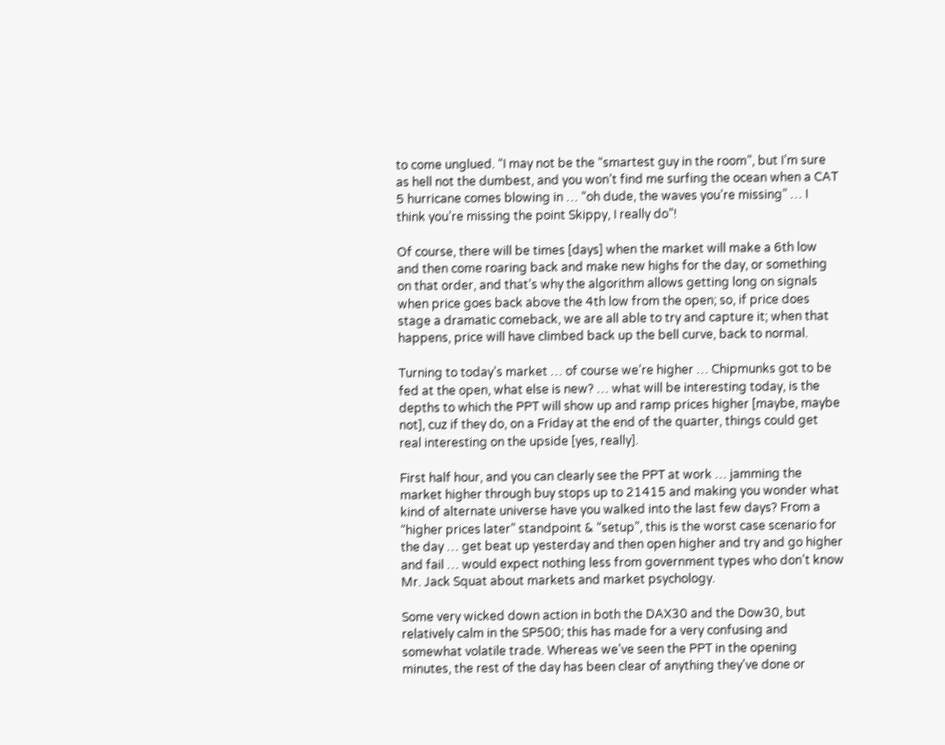to come unglued. “I may not be the “smartest guy in the room”, but I’m sure as hell not the dumbest, and you won’t find me surfing the ocean when a CAT 5 hurricane comes blowing in … “oh dude, the waves you’re missing” … I think you’re missing the point Skippy, I really do”!

Of course, there will be times [days] when the market will make a 6th low and then come roaring back and make new highs for the day, or something on that order, and that’s why the algorithm allows getting long on signals when price goes back above the 4th low from the open; so, if price does stage a dramatic comeback, we are all able to try and capture it; when that happens, price will have climbed back up the bell curve, back to normal.

Turning to today’s market … of course we’re higher … Chipmunks got to be fed at the open, what else is new? … what will be interesting today, is the depths to which the PPT will show up and ramp prices higher [maybe, maybe not], cuz if they do, on a Friday at the end of the quarter, things could get real interesting on the upside [yes, really].

First half hour, and you can clearly see the PPT at work … jamming the market higher through buy stops up to 21415 and making you wonder what kind of alternate universe have you walked into the last few days? From a “higher prices later” standpoint & “setup”, this is the worst case scenario for the day … get beat up yesterday and then open higher and try and go higher and fail … would expect nothing less from government types who don’t know Mr. Jack Squat about markets and market psychology.

Some very wicked down action in both the DAX30 and the Dow30, but relatively calm in the SP500; this has made for a very confusing and somewhat volatile trade. Whereas we’ve seen the PPT in the opening minutes, the rest of the day has been clear of anything they’ve done or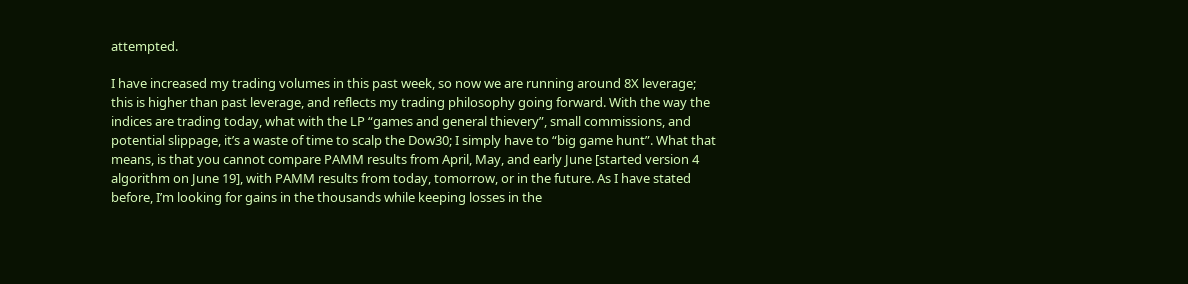attempted.

I have increased my trading volumes in this past week, so now we are running around 8X leverage; this is higher than past leverage, and reflects my trading philosophy going forward. With the way the indices are trading today, what with the LP “games and general thievery”, small commissions, and potential slippage, it’s a waste of time to scalp the Dow30; I simply have to “big game hunt”. What that means, is that you cannot compare PAMM results from April, May, and early June [started version 4 algorithm on June 19], with PAMM results from today, tomorrow, or in the future. As I have stated before, I’m looking for gains in the thousands while keeping losses in the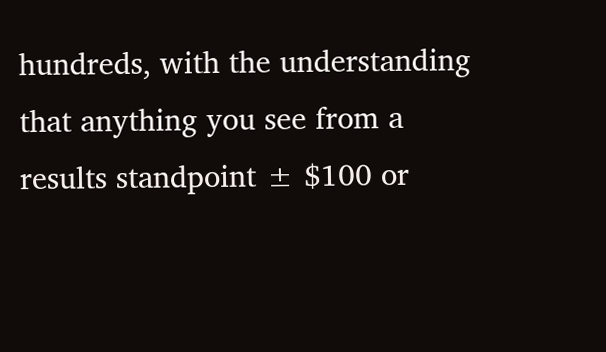hundreds, with the understanding that anything you see from a results standpoint ± $100 or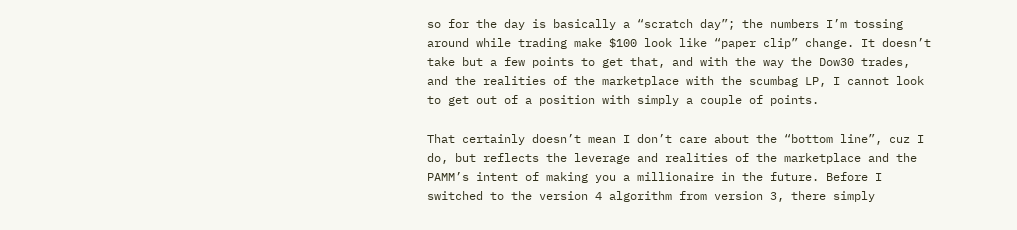so for the day is basically a “scratch day”; the numbers I’m tossing around while trading make $100 look like “paper clip” change. It doesn’t take but a few points to get that, and with the way the Dow30 trades, and the realities of the marketplace with the scumbag LP, I cannot look to get out of a position with simply a couple of points.

That certainly doesn’t mean I don’t care about the “bottom line”, cuz I do, but reflects the leverage and realities of the marketplace and the PAMM’s intent of making you a millionaire in the future. Before I switched to the version 4 algorithm from version 3, there simply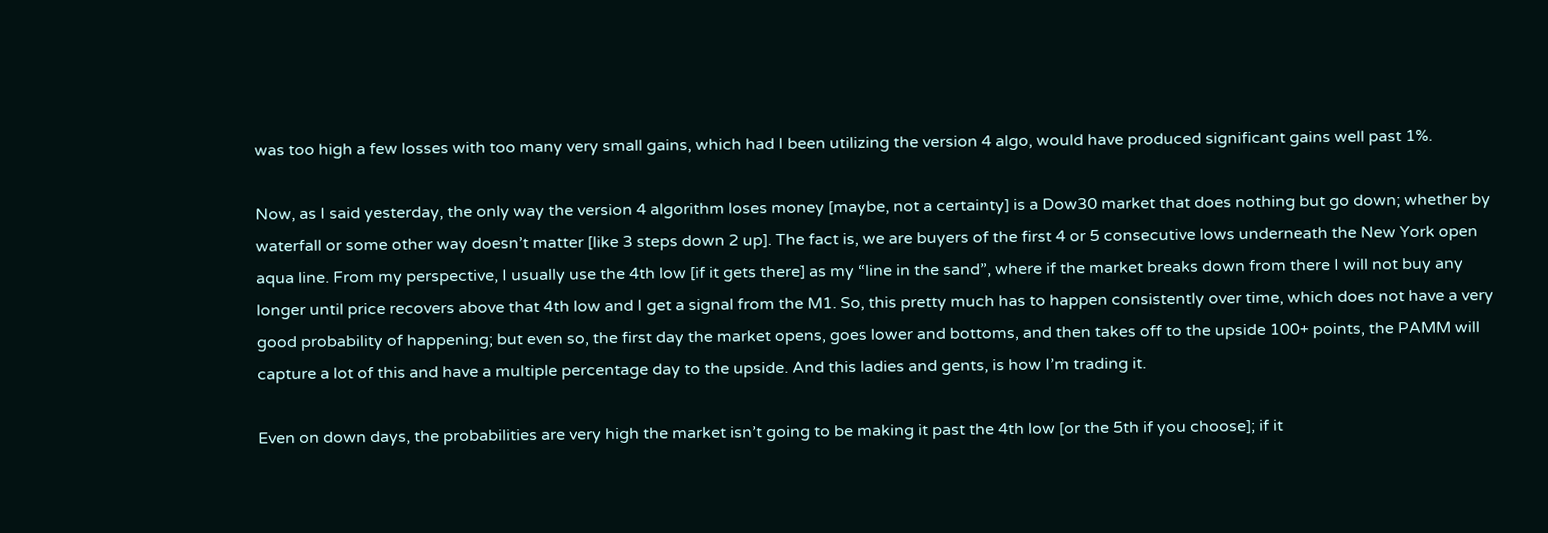was too high a few losses with too many very small gains, which had I been utilizing the version 4 algo, would have produced significant gains well past 1%.

Now, as I said yesterday, the only way the version 4 algorithm loses money [maybe, not a certainty] is a Dow30 market that does nothing but go down; whether by waterfall or some other way doesn’t matter [like 3 steps down 2 up]. The fact is, we are buyers of the first 4 or 5 consecutive lows underneath the New York open aqua line. From my perspective, I usually use the 4th low [if it gets there] as my “line in the sand”, where if the market breaks down from there I will not buy any longer until price recovers above that 4th low and I get a signal from the M1. So, this pretty much has to happen consistently over time, which does not have a very good probability of happening; but even so, the first day the market opens, goes lower and bottoms, and then takes off to the upside 100+ points, the PAMM will capture a lot of this and have a multiple percentage day to the upside. And this ladies and gents, is how I’m trading it.

Even on down days, the probabilities are very high the market isn’t going to be making it past the 4th low [or the 5th if you choose]; if it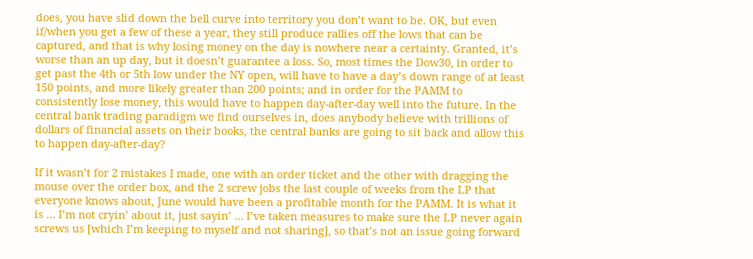does, you have slid down the bell curve into territory you don’t want to be. OK, but even if/when you get a few of these a year, they still produce rallies off the lows that can be captured, and that is why losing money on the day is nowhere near a certainty. Granted, it’s worse than an up day, but it doesn’t guarantee a loss. So, most times the Dow30, in order to get past the 4th or 5th low under the NY open, will have to have a day’s down range of at least 150 points, and more likely greater than 200 points; and in order for the PAMM to consistently lose money, this would have to happen day-after-day well into the future. In the central bank trading paradigm we find ourselves in, does anybody believe with trillions of dollars of financial assets on their books, the central banks are going to sit back and allow this to happen day-after-day?

If it wasn’t for 2 mistakes I made, one with an order ticket and the other with dragging the mouse over the order box, and the 2 screw jobs the last couple of weeks from the LP that everyone knows about, June would have been a profitable month for the PAMM. It is what it is … I’m not cryin’ about it, just sayin’ … I’ve taken measures to make sure the LP never again screws us [which I’m keeping to myself and not sharing], so that’s not an issue going forward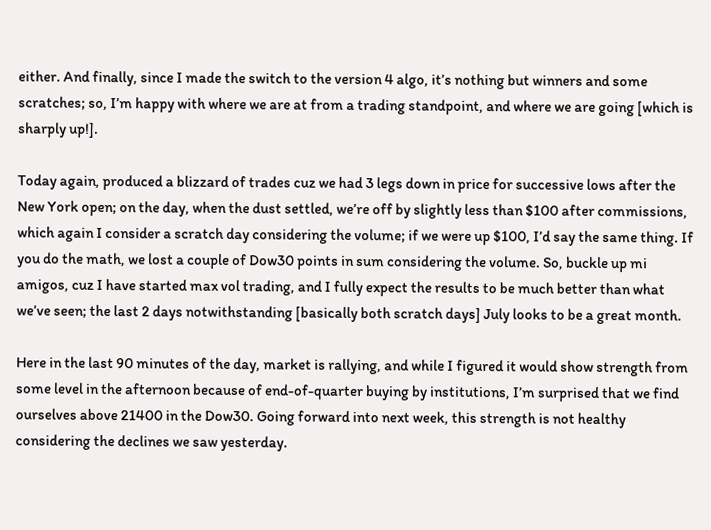either. And finally, since I made the switch to the version 4 algo, it’s nothing but winners and some scratches; so, I’m happy with where we are at from a trading standpoint, and where we are going [which is sharply up!].

Today again, produced a blizzard of trades cuz we had 3 legs down in price for successive lows after the New York open; on the day, when the dust settled, we’re off by slightly less than $100 after commissions, which again I consider a scratch day considering the volume; if we were up $100, I’d say the same thing. If you do the math, we lost a couple of Dow30 points in sum considering the volume. So, buckle up mi amigos, cuz I have started max vol trading, and I fully expect the results to be much better than what we’ve seen; the last 2 days notwithstanding [basically both scratch days] July looks to be a great month.

Here in the last 90 minutes of the day, market is rallying, and while I figured it would show strength from some level in the afternoon because of end-of-quarter buying by institutions, I’m surprised that we find ourselves above 21400 in the Dow30. Going forward into next week, this strength is not healthy considering the declines we saw yesterday.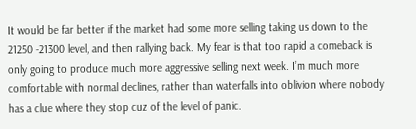It would be far better if the market had some more selling taking us down to the 21250 -21300 level, and then rallying back. My fear is that too rapid a comeback is only going to produce much more aggressive selling next week. I’m much more comfortable with normal declines, rather than waterfalls into oblivion where nobody has a clue where they stop cuz of the level of panic.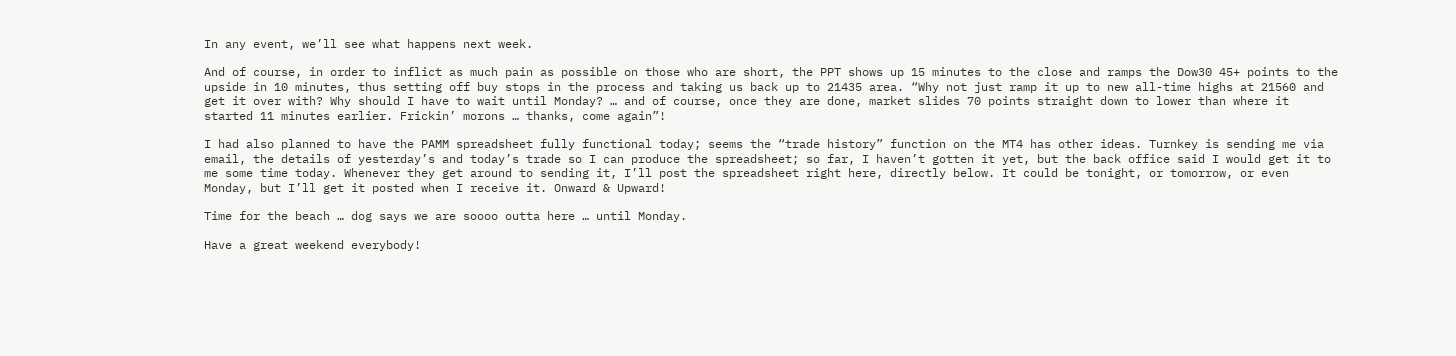In any event, we’ll see what happens next week.

And of course, in order to inflict as much pain as possible on those who are short, the PPT shows up 15 minutes to the close and ramps the Dow30 45+ points to the upside in 10 minutes, thus setting off buy stops in the process and taking us back up to 21435 area. “Why not just ramp it up to new all-time highs at 21560 and get it over with? Why should I have to wait until Monday? … and of course, once they are done, market slides 70 points straight down to lower than where it started 11 minutes earlier. Frickin’ morons … thanks, come again”!

I had also planned to have the PAMM spreadsheet fully functional today; seems the “trade history” function on the MT4 has other ideas. Turnkey is sending me via email, the details of yesterday’s and today’s trade so I can produce the spreadsheet; so far, I haven’t gotten it yet, but the back office said I would get it to me some time today. Whenever they get around to sending it, I’ll post the spreadsheet right here, directly below. It could be tonight, or tomorrow, or even Monday, but I’ll get it posted when I receive it. Onward & Upward!

Time for the beach … dog says we are soooo outta here … until Monday.

Have a great weekend everybody!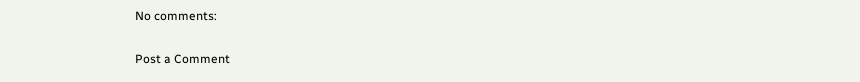No comments:

Post a Comment